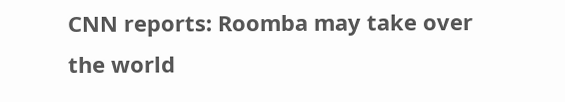CNN reports: Roomba may take over the world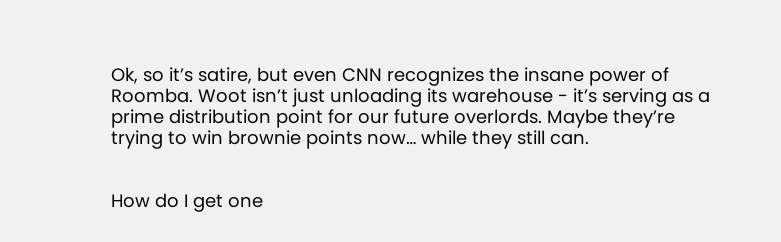Ok, so it’s satire, but even CNN recognizes the insane power of Roomba. Woot isn’t just unloading its warehouse - it’s serving as a prime distribution point for our future overlords. Maybe they’re trying to win brownie points now… while they still can.


How do I get one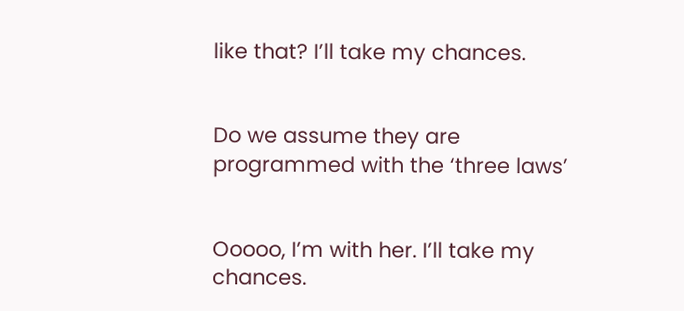like that? I’ll take my chances.


Do we assume they are programmed with the ‘three laws’


Ooooo, I’m with her. I’ll take my chances.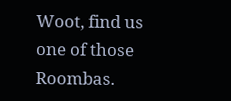Woot, find us one of those Roombas.